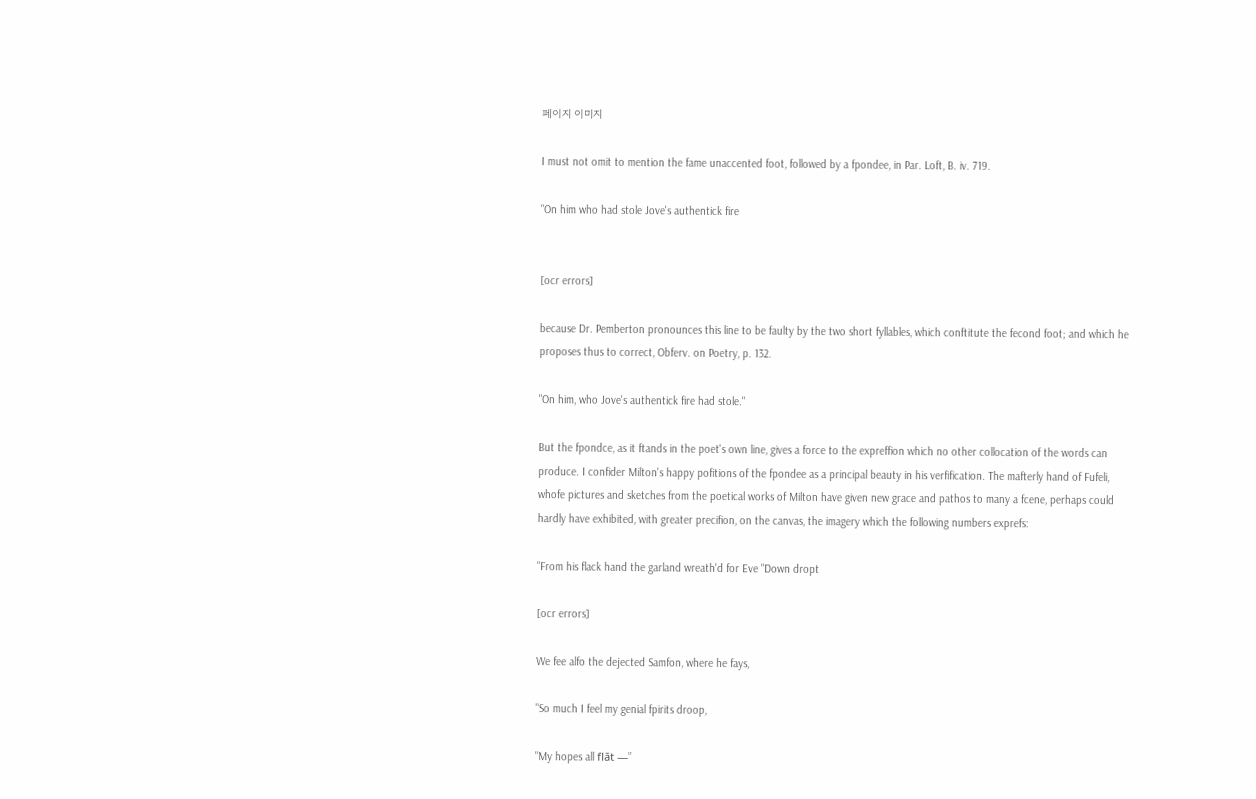페이지 이미지

I must not omit to mention the fame unaccented foot, followed by a fpondee, in Par. Loft, B. iv. 719.

"On him who had stole Jove's authentick fire


[ocr errors]

because Dr. Pemberton pronounces this line to be faulty by the two short fyllables, which conftitute the fecond foot; and which he proposes thus to correct, Obferv. on Poetry, p. 132.

"On him, who Jove's authentick fire had stole."

But the fpondce, as it ftands in the poet's own line, gives a force to the expreffion which no other collocation of the words can produce. I confider Milton's happy pofitions of the fpondee as a principal beauty in his verfification. The mafterly hand of Fufeli, whofe pictures and sketches from the poetical works of Milton have given new grace and pathos to many a fcene, perhaps could hardly have exhibited, with greater precifion, on the canvas, the imagery which the following numbers exprefs:

"From his flack hand the garland wreath'd for Eve "Down dropt

[ocr errors]

We fee alfo the dejected Samfon, where he fays,

"So much I feel my genial fpirits droop,

"My hopes all flāt —”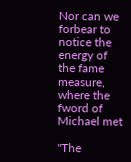Nor can we forbear to notice the energy of the fame measure, where the fword of Michael met

"The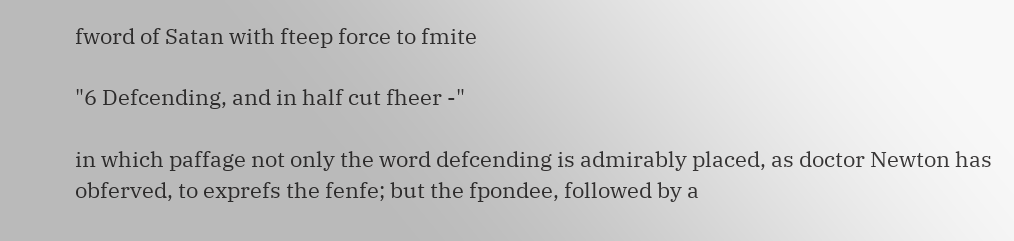fword of Satan with fteep force to fmite

"6 Defcending, and in half cut fheer -"

in which paffage not only the word defcending is admirably placed, as doctor Newton has obferved, to exprefs the fenfe; but the fpondee, followed by a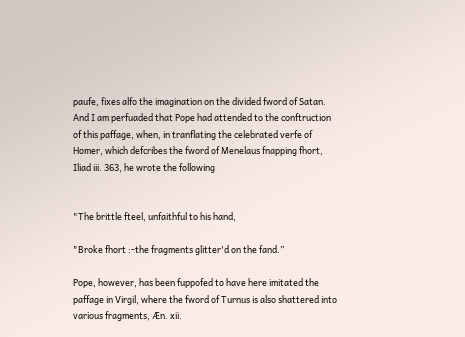paufe, fixes alfo the imagination on the divided fword of Satan. And I am perfuaded that Pope had attended to the conftruction of this paffage, when, in tranflating the celebrated verfe of Homer, which defcribes the fword of Menelaus fnapping fhort, Iliad iii. 363, he wrote the following


"The brittle fteel, unfaithful to his hand,

"Broke fhort :-the fragments glitter'd on the fand.”

Pope, however, has been fuppofed to have here imitated the paffage in Virgil, where the fword of Turnus is also shattered into various fragments, Æn. xii.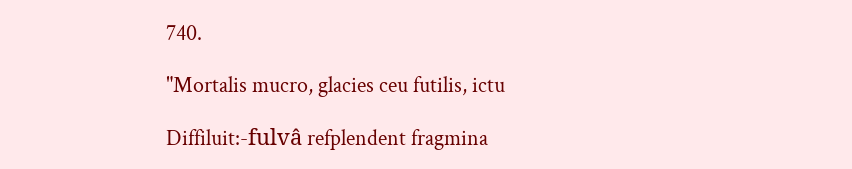740.

"Mortalis mucro, glacies ceu futilis, ictu

Diffiluit:-fulvâ refplendent fragmina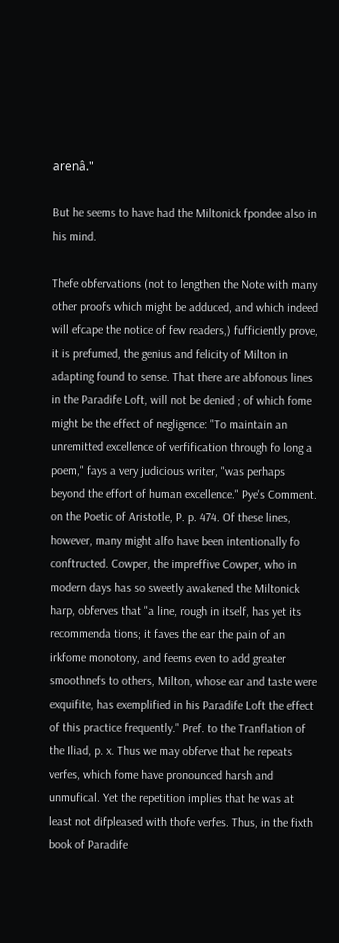arenâ."

But he seems to have had the Miltonick fpondee also in his mind.

Thefe obfervations (not to lengthen the Note with many other proofs which might be adduced, and which indeed will efcape the notice of few readers,) fufficiently prove, it is prefumed, the genius and felicity of Milton in adapting found to sense. That there are abfonous lines in the Paradife Loft, will not be denied ; of which fome might be the effect of negligence: "To maintain an unremitted excellence of verfification through fo long a poem," fays a very judicious writer, "was perhaps beyond the effort of human excellence." Pye's Comment. on the Poetic of Aristotle, P. p. 474. Of these lines, however, many might alfo have been intentionally fo conftructed. Cowper, the impreffive Cowper, who in modern days has so sweetly awakened the Miltonick harp, obferves that "a line, rough in itself, has yet its recommenda tions; it faves the ear the pain of an irkfome monotony, and feems even to add greater smoothnefs to others, Milton, whose ear and taste were exquifite, has exemplified in his Paradife Loft the effect of this practice frequently." Pref. to the Tranflation of the Iliad, p. x. Thus we may obferve that he repeats verfes, which fome have pronounced harsh and unmufical. Yet the repetition implies that he was at least not difpleased with thofe verfes. Thus, in the fixth book of Paradife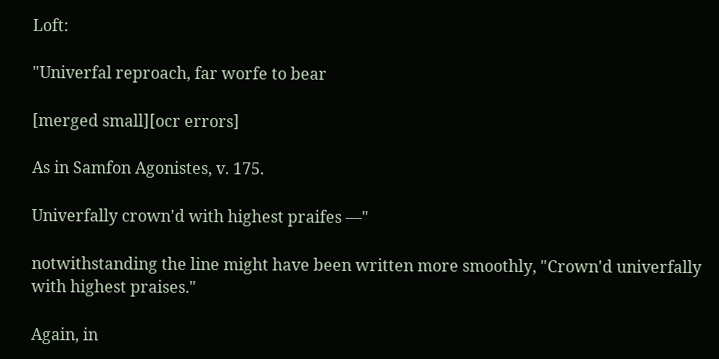Loft:

"Univerfal reproach, far worfe to bear

[merged small][ocr errors]

As in Samfon Agonistes, v. 175.

Univerfally crown'd with highest praifes —"

notwithstanding the line might have been written more smoothly, "Crown'd univerfally with highest praises."

Again, in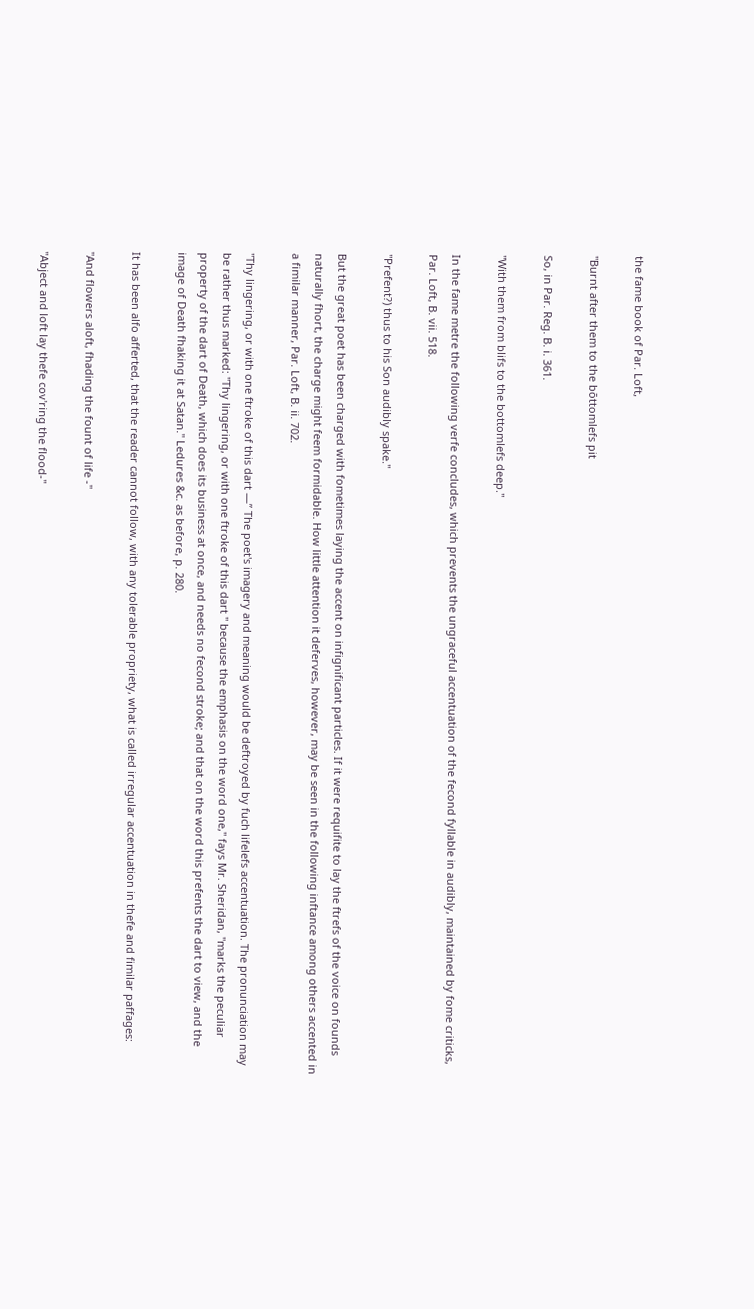the fame book of Par. Loft,

"Burnt after them to the bōttomlefs pit

So, in Par. Reg. B. i. 361.

"With them from blifs to the bottomlefs deep."

In the fame metre the following verfe concludes, which prevents the ungraceful accentuation of the fecond fyllable in audibly, maintained by fome criticks, Par. Loft, B. vii. 518.

"Prefent?) thus to his Son audibly spake."

But the great poet has been charged with fometimes laying the accent on infignificant particles. If it were requifite to lay the ftrefs of the voice on founds naturally fhort, the charge might feem formidable. How little attention it deferves, however, may be seen in the following inftance among others accented in a fimilar manner, Par. Loft, B. ii. 702.

"Thy lingering, or with one ftroke of this dart —” The poet's imagery and meaning would be deftroyed by fuch lifelefs accentuation. The pronunciation may be rather thus marked: "Thy lingering, or with one ftroke of this dart " because the emphasis on the word one," fays Mr. Sheridan, "marks the peculiar property of the dart of Death, which does its business at once, and needs no fecond stroke; and that on the word this prefents the dart to view, and the image of Death fhaking it at Satan." Ledures &c. as before, p. 280.

It has been alfo afferted, that the reader cannot follow, with any tolerable propriety, what is called irregular accentuation in thefe and fimilar paffages:

"And flowers aloft, fhading the fount of life -"

"Abject and loft lay thefe cov'ring the flood-"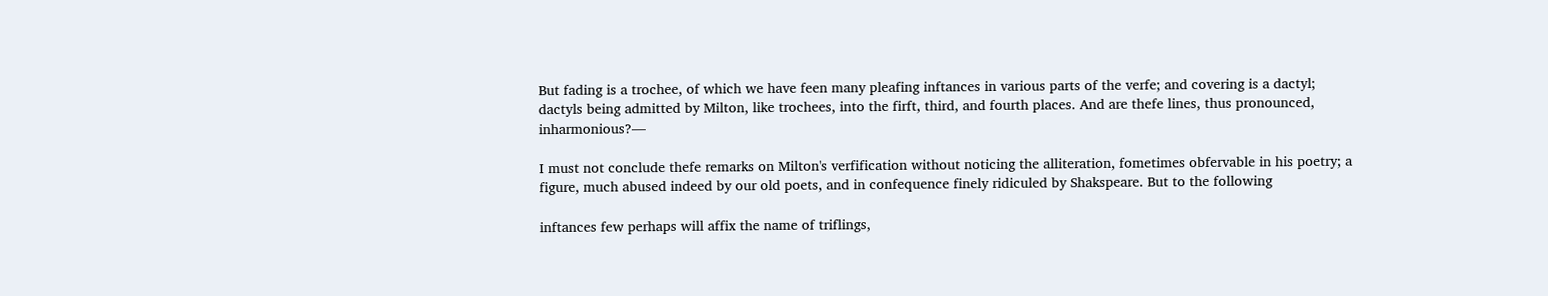But fading is a trochee, of which we have feen many pleafing inftances in various parts of the verfe; and covering is a dactyl; dactyls being admitted by Milton, like trochees, into the firft, third, and fourth places. And are thefe lines, thus pronounced, inharmonious?—

I must not conclude thefe remarks on Milton's verfification without noticing the alliteration, fometimes obfervable in his poetry; a figure, much abused indeed by our old poets, and in confequence finely ridiculed by Shakspeare. But to the following

inftances few perhaps will affix the name of triflings,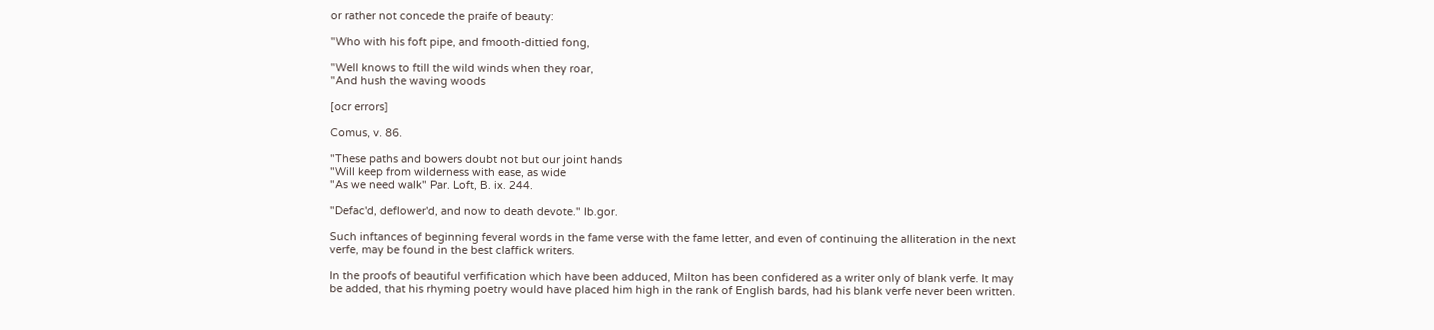or rather not concede the praife of beauty:

"Who with his foft pipe, and fmooth-dittied fong,

"Well knows to ftill the wild winds when they roar,
"And hush the waving woods

[ocr errors]

Comus, v. 86.

"These paths and bowers doubt not but our joint hands
"Will keep from wilderness with ease, as wide
"As we need walk" Par. Loft, B. ix. 244.

"Defac'd, deflower'd, and now to death devote." Ib.gor.

Such inftances of beginning feveral words in the fame verse with the fame letter, and even of continuing the alliteration in the next verfe, may be found in the best claffick writers.

In the proofs of beautiful verfification which have been adduced, Milton has been confidered as a writer only of blank verfe. It may be added, that his rhyming poetry would have placed him high in the rank of English bards, had his blank verfe never been written.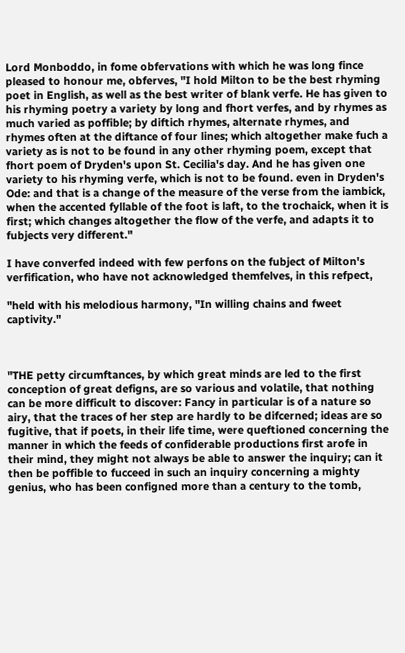Lord Monboddo, in fome obfervations with which he was long fince pleased to honour me, obferves, "I hold Milton to be the best rhyming poet in English, as well as the best writer of blank verfe. He has given to his rhyming poetry a variety by long and fhort verfes, and by rhymes as much varied as poffible; by diftich rhymes, alternate rhymes, and rhymes often at the diftance of four lines; which altogether make fuch a variety as is not to be found in any other rhyming poem, except that fhort poem of Dryden's upon St. Cecilia's day. And he has given one variety to his rhyming verfe, which is not to be found. even in Dryden's Ode: and that is a change of the measure of the verse from the iambick, when the accented fyllable of the foot is laft, to the trochaick, when it is first; which changes altogether the flow of the verfe, and adapts it to fubjects very different."

I have converfed indeed with few perfons on the fubject of Milton's verfification, who have not acknowledged themfelves, in this refpect,

"held with his melodious harmony, "In willing chains and fweet captivity."



"THE petty circumftances, by which great minds are led to the first conception of great defigns, are so various and volatile, that nothing can be more difficult to discover: Fancy in particular is of a nature so airy, that the traces of her step are hardly to be difcerned; ideas are so fugitive, that if poets, in their life time, were queftioned concerning the manner in which the feeds of confiderable productions first arofe in their mind, they might not always be able to answer the inquiry; can it then be poffible to fucceed in such an inquiry concerning a mighty genius, who has been configned more than a century to the tomb,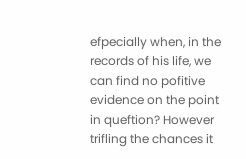efpecially when, in the records of his life, we can find no pofitive evidence on the point in queftion? However trifling the chances it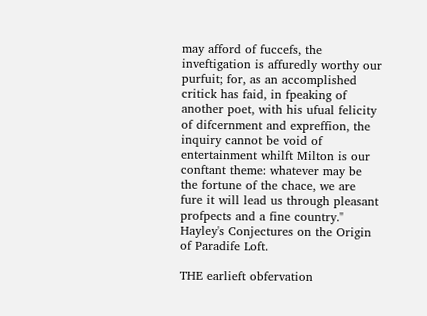may afford of fuccefs, the inveftigation is affuredly worthy our purfuit; for, as an accomplished critick has faid, in fpeaking of another poet, with his ufual felicity of difcernment and expreffion, the inquiry cannot be void of entertainment whilft Milton is our conftant theme: whatever may be the fortune of the chace, we are fure it will lead us through pleasant profpects and a fine country." Hayley's Conjectures on the Origin of Paradife Loft.

THE earlieft obfervation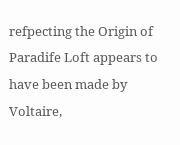refpecting the Origin of Paradife Loft appears to have been made by Voltaire,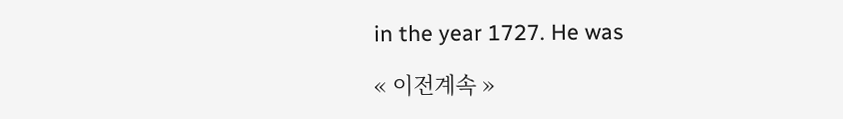in the year 1727. He was

« 이전계속 »